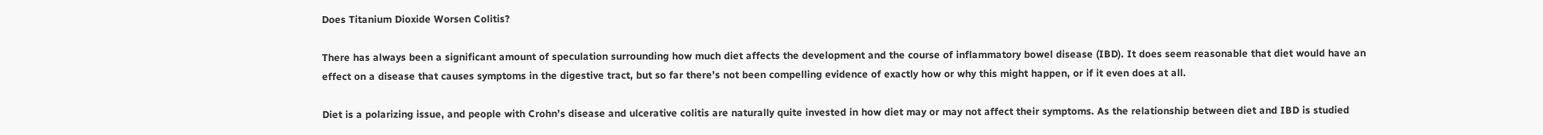Does Titanium Dioxide Worsen Colitis?

There has always been a significant amount of speculation surrounding how much diet affects the development and the course of inflammatory bowel disease (IBD). It does seem reasonable that diet would have an effect on a disease that causes symptoms in the digestive tract, but so far there’s not been compelling evidence of exactly how or why this might happen, or if it even does at all.

Diet is a polarizing issue, and people with Crohn’s disease and ulcerative colitis are naturally quite invested in how diet may or may not affect their symptoms. As the relationship between diet and IBD is studied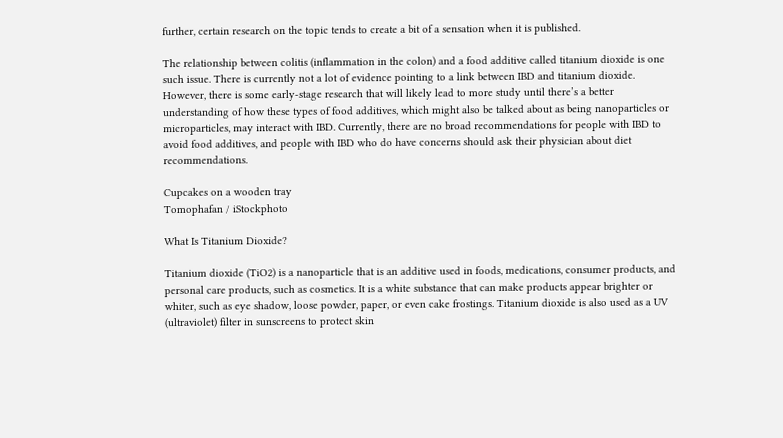further, certain research on the topic tends to create a bit of a sensation when it is published.

The relationship between colitis (inflammation in the colon) and a food additive called titanium dioxide is one such issue. There is currently not a lot of evidence pointing to a link between IBD and titanium dioxide. However, there is some early-stage research that will likely lead to more study until there’s a better understanding of how these types of food additives, which might also be talked about as being nanoparticles or microparticles, may interact with IBD. Currently, there are no broad recommendations for people with IBD to avoid food additives, and people with IBD who do have concerns should ask their physician about diet recommendations.

Cupcakes on a wooden tray
Tomophafan / iStockphoto

What Is Titanium Dioxide?

Titanium dioxide (TiO2) is a nanoparticle that is an additive used in foods, medications, consumer products, and personal care products, such as cosmetics. It is a white substance that can make products appear brighter or whiter, such as eye shadow, loose powder, paper, or even cake frostings. Titanium dioxide is also used as a UV (ultraviolet) filter in sunscreens to protect skin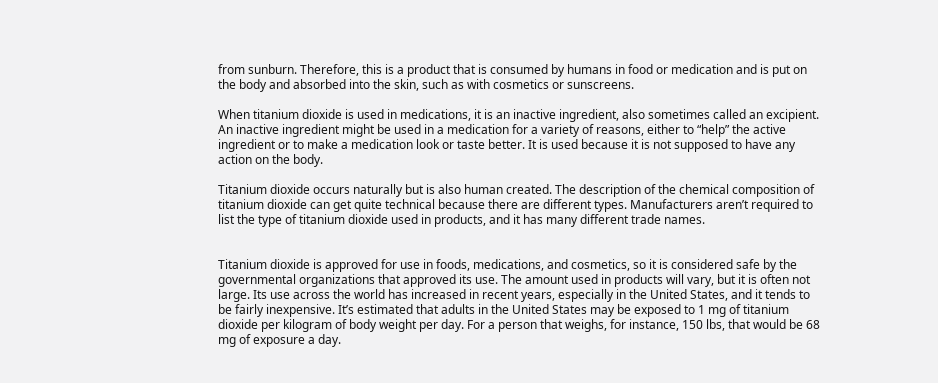from sunburn. Therefore, this is a product that is consumed by humans in food or medication and is put on the body and absorbed into the skin, such as with cosmetics or sunscreens.

When titanium dioxide is used in medications, it is an inactive ingredient, also sometimes called an excipient. An inactive ingredient might be used in a medication for a variety of reasons, either to “help” the active ingredient or to make a medication look or taste better. It is used because it is not supposed to have any action on the body.

Titanium dioxide occurs naturally but is also human created. The description of the chemical composition of titanium dioxide can get quite technical because there are different types. Manufacturers aren’t required to list the type of titanium dioxide used in products, and it has many different trade names.


Titanium dioxide is approved for use in foods, medications, and cosmetics, so it is considered safe by the governmental organizations that approved its use. The amount used in products will vary, but it is often not large. Its use across the world has increased in recent years, especially in the United States, and it tends to be fairly inexpensive. It’s estimated that adults in the United States may be exposed to 1 mg of titanium dioxide per kilogram of body weight per day. For a person that weighs, for instance, 150 lbs, that would be 68 mg of exposure a day.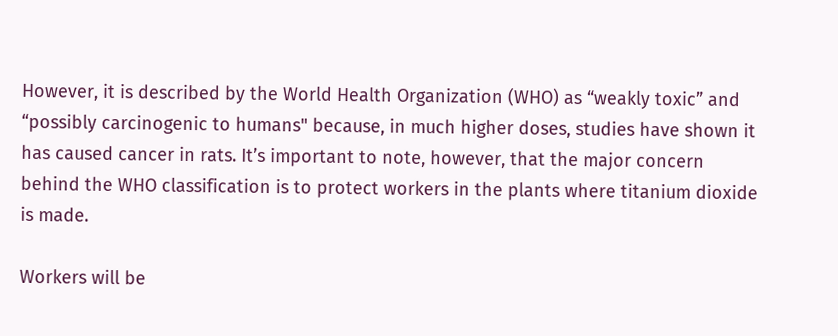However, it is described by the World Health Organization (WHO) as “weakly toxic” and “possibly carcinogenic to humans" because, in much higher doses, studies have shown it has caused cancer in rats. It’s important to note, however, that the major concern behind the WHO classification is to protect workers in the plants where titanium dioxide is made.

Workers will be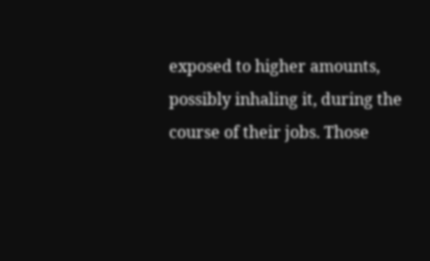exposed to higher amounts, possibly inhaling it, during the course of their jobs. Those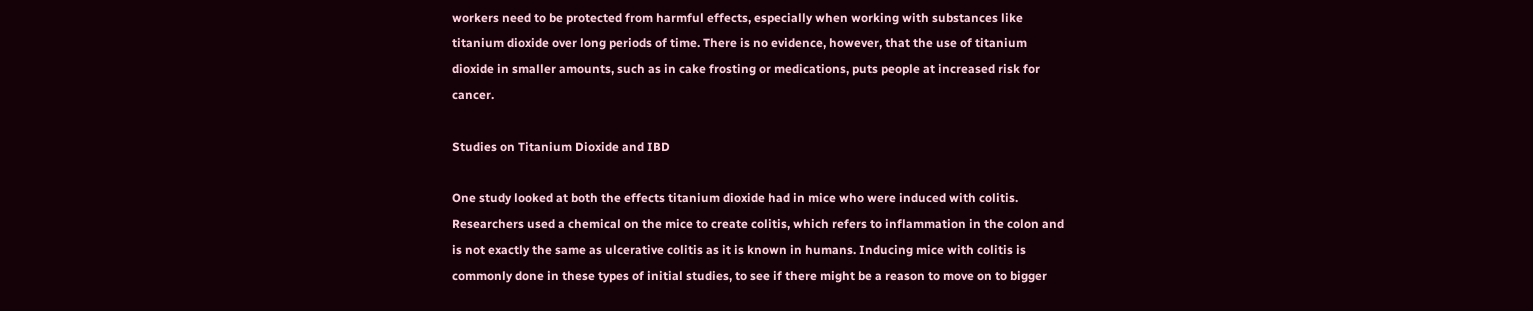workers need to be protected from harmful effects, especially when working with substances like titanium dioxide over long periods of time. There is no evidence, however, that the use of titanium dioxide in smaller amounts, such as in cake frosting or medications, puts people at increased risk for cancer.

Studies on Titanium Dioxide and IBD

One study looked at both the effects titanium dioxide had in mice who were induced with colitis. Researchers used a chemical on the mice to create colitis, which refers to inflammation in the colon and is not exactly the same as ulcerative colitis as it is known in humans. Inducing mice with colitis is commonly done in these types of initial studies, to see if there might be a reason to move on to bigger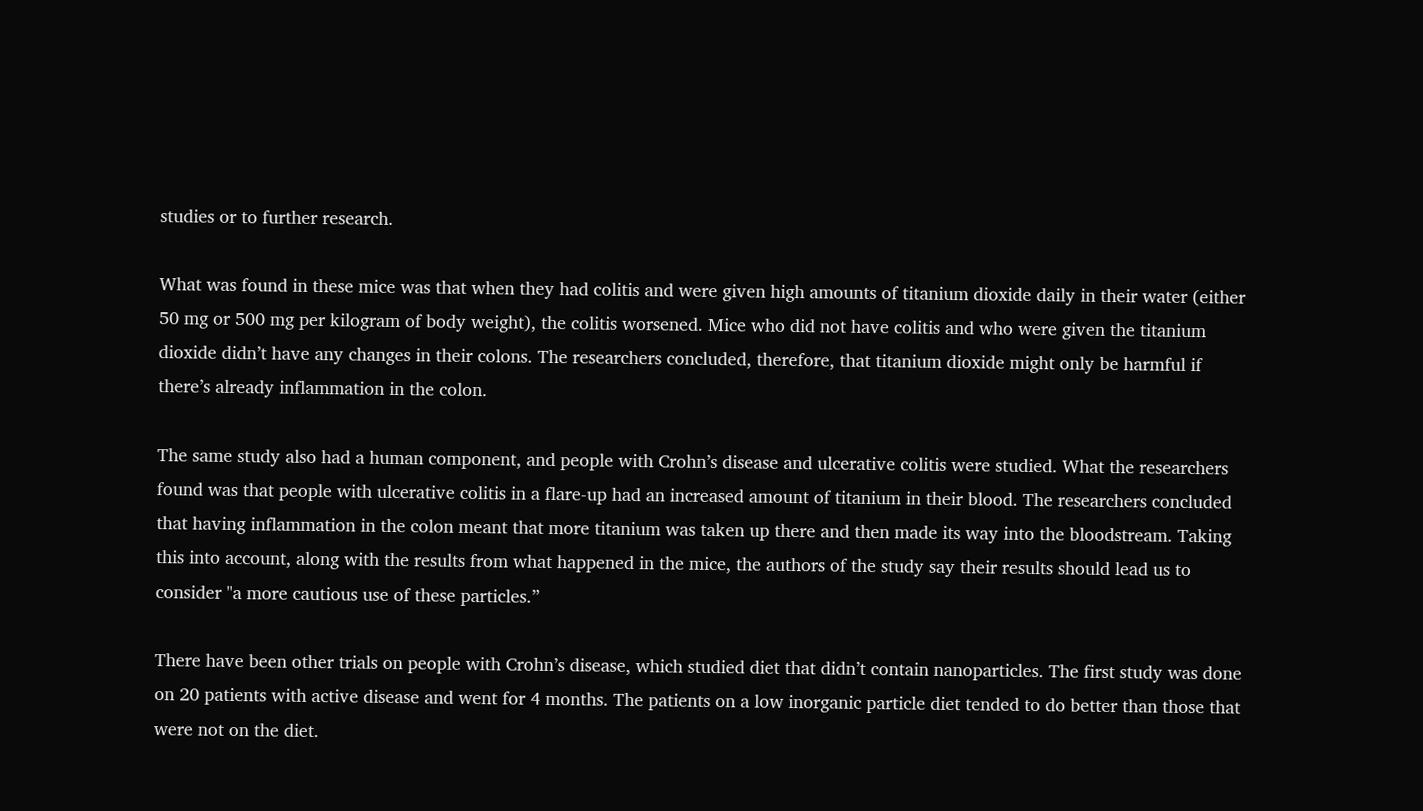studies or to further research.

What was found in these mice was that when they had colitis and were given high amounts of titanium dioxide daily in their water (either 50 mg or 500 mg per kilogram of body weight), the colitis worsened. Mice who did not have colitis and who were given the titanium dioxide didn’t have any changes in their colons. The researchers concluded, therefore, that titanium dioxide might only be harmful if there’s already inflammation in the colon.

The same study also had a human component, and people with Crohn’s disease and ulcerative colitis were studied. What the researchers found was that people with ulcerative colitis in a flare-up had an increased amount of titanium in their blood. The researchers concluded that having inflammation in the colon meant that more titanium was taken up there and then made its way into the bloodstream. Taking this into account, along with the results from what happened in the mice, the authors of the study say their results should lead us to consider "a more cautious use of these particles.”

There have been other trials on people with Crohn’s disease, which studied diet that didn’t contain nanoparticles. The first study was done on 20 patients with active disease and went for 4 months. The patients on a low inorganic particle diet tended to do better than those that were not on the diet.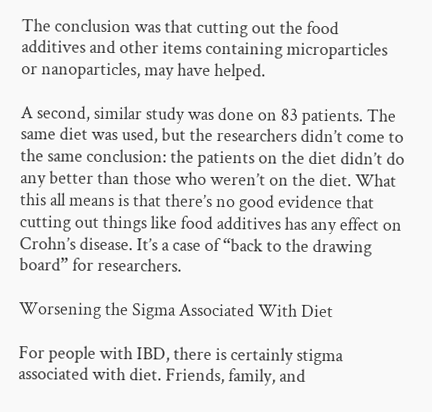The conclusion was that cutting out the food additives and other items containing microparticles or nanoparticles, may have helped.

A second, similar study was done on 83 patients. The same diet was used, but the researchers didn’t come to the same conclusion: the patients on the diet didn’t do any better than those who weren’t on the diet. What this all means is that there’s no good evidence that cutting out things like food additives has any effect on Crohn’s disease. It’s a case of “back to the drawing board” for researchers.

Worsening the Sigma Associated With Diet

For people with IBD, there is certainly stigma associated with diet. Friends, family, and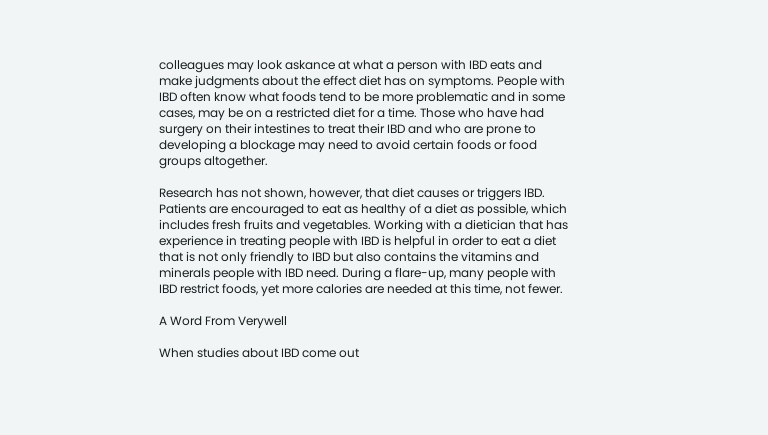colleagues may look askance at what a person with IBD eats and make judgments about the effect diet has on symptoms. People with IBD often know what foods tend to be more problematic and in some cases, may be on a restricted diet for a time. Those who have had surgery on their intestines to treat their IBD and who are prone to developing a blockage may need to avoid certain foods or food groups altogether.

Research has not shown, however, that diet causes or triggers IBD. Patients are encouraged to eat as healthy of a diet as possible, which includes fresh fruits and vegetables. Working with a dietician that has experience in treating people with IBD is helpful in order to eat a diet that is not only friendly to IBD but also contains the vitamins and minerals people with IBD need. During a flare-up, many people with IBD restrict foods, yet more calories are needed at this time, not fewer.

A Word From Verywell

When studies about IBD come out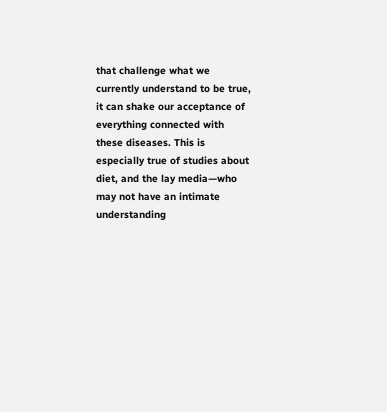that challenge what we currently understand to be true, it can shake our acceptance of everything connected with these diseases. This is especially true of studies about diet, and the lay media—who may not have an intimate understanding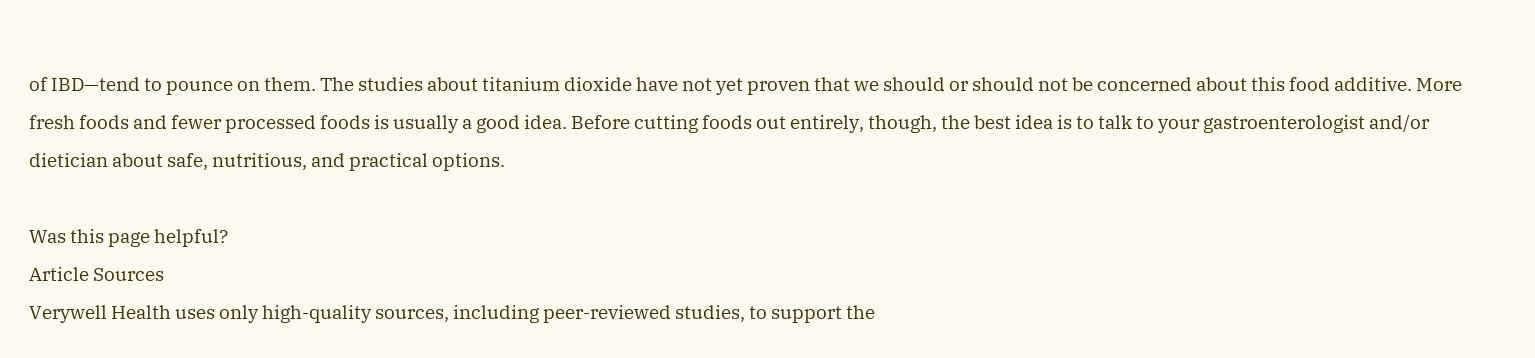of IBD—tend to pounce on them. The studies about titanium dioxide have not yet proven that we should or should not be concerned about this food additive. More fresh foods and fewer processed foods is usually a good idea. Before cutting foods out entirely, though, the best idea is to talk to your gastroenterologist and/or dietician about safe, nutritious, and practical options.

Was this page helpful?
Article Sources
Verywell Health uses only high-quality sources, including peer-reviewed studies, to support the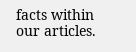facts within our articles.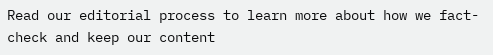Read our editorial process to learn more about how we fact-check and keep our content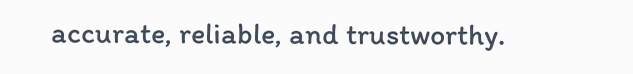accurate, reliable, and trustworthy.